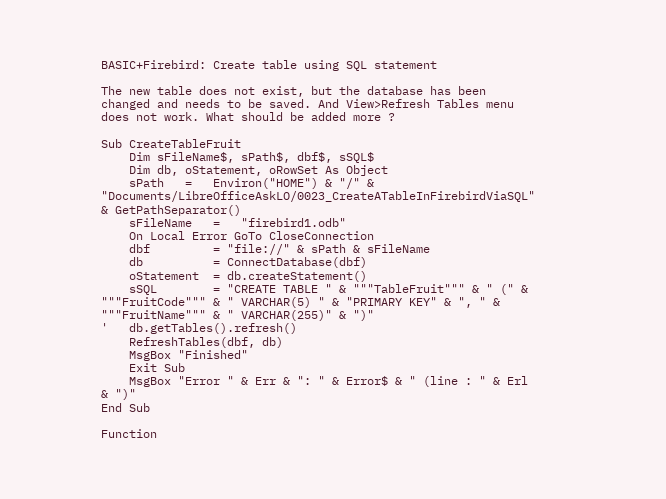BASIC+Firebird: Create table using SQL statement

The new table does not exist, but the database has been changed and needs to be saved. And View>Refresh Tables menu does not work. What should be added more ?

Sub CreateTableFruit
    Dim sFileName$, sPath$, dbf$, sSQL$
    Dim db, oStatement, oRowSet As Object
    sPath   =   Environ("HOME") & "/" & "Documents/LibreOfficeAskLO/0023_CreateATableInFirebirdViaSQL" & GetPathSeparator()
    sFileName   =   "firebird1.odb"
    On Local Error GoTo CloseConnection
    dbf         = "file://" & sPath & sFileName
    db          = ConnectDatabase(dbf)
    oStatement  = db.createStatement()
    sSQL        = "CREATE TABLE " & """TableFruit""" & " (" & """FruitCode""" & " VARCHAR(5) " & "PRIMARY KEY" & ", " & """FruitName""" & " VARCHAR(255)" & ")"
'   db.getTables().refresh()
    RefreshTables(dbf, db)
    MsgBox "Finished"
    Exit Sub
    MsgBox "Error " & Err & ": " & Error$ & " (line : " & Erl & ")"
End Sub

Function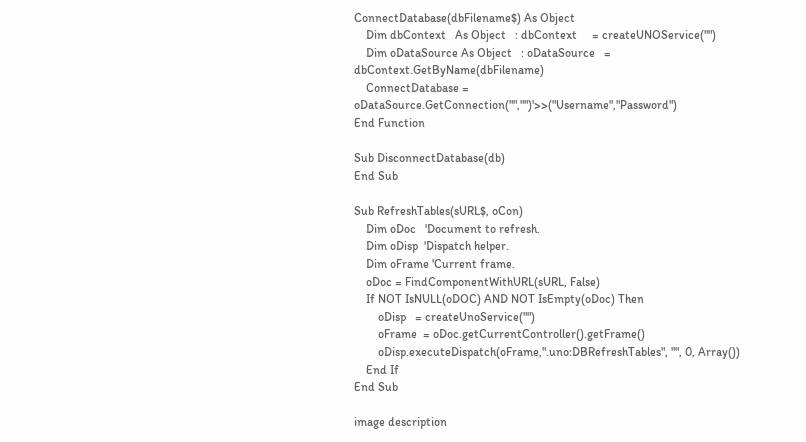ConnectDatabase(dbFilename$) As Object
    Dim dbContext   As Object   : dbContext     = createUNOService("")
    Dim oDataSource As Object   : oDataSource   = dbContext.GetByName(dbFilename)
    ConnectDatabase = oDataSource.GetConnection("","")'>>("Username","Password")
End Function

Sub DisconnectDatabase(db)
End Sub

Sub RefreshTables(sURL$, oCon)
    Dim oDoc   'Document to refresh.
    Dim oDisp  'Dispatch helper.
    Dim oFrame 'Current frame.
    oDoc = FindComponentWithURL(sURL, False)
    If NOT IsNULL(oDOC) AND NOT IsEmpty(oDoc) Then
        oDisp   = createUnoService("")
        oFrame  = oDoc.getCurrentController().getFrame()
        oDisp.executeDispatch(oFrame,".uno:DBRefreshTables", "", 0, Array())
    End If
End Sub

image description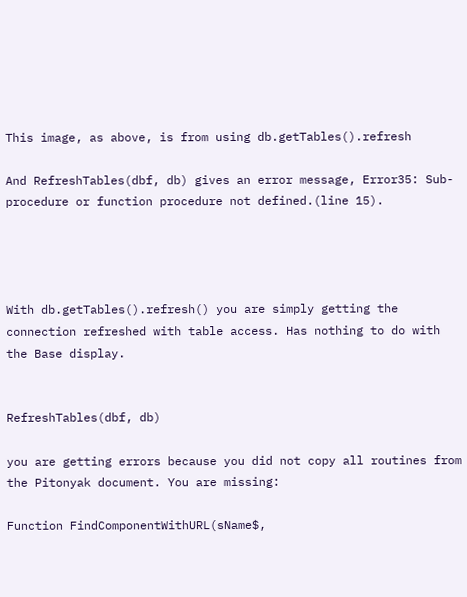This image, as above, is from using db.getTables().refresh

And RefreshTables(dbf, db) gives an error message, Error35: Sub-procedure or function procedure not defined.(line 15).




With db.getTables().refresh() you are simply getting the connection refreshed with table access. Has nothing to do with the Base display.


RefreshTables(dbf, db)

you are getting errors because you did not copy all routines from the Pitonyak document. You are missing:

Function FindComponentWithURL(sName$,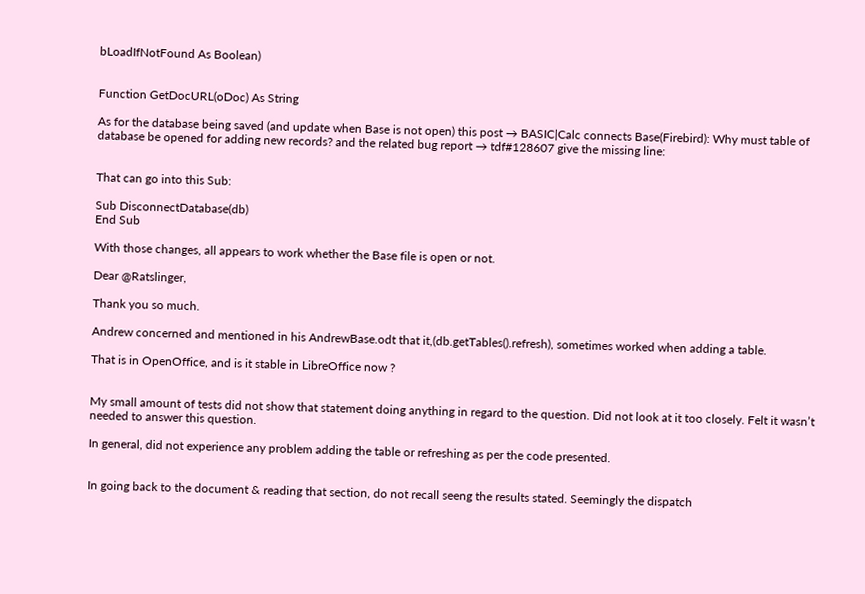bLoadIfNotFound As Boolean)


Function GetDocURL(oDoc) As String

As for the database being saved (and update when Base is not open) this post → BASIC|Calc connects Base(Firebird): Why must table of database be opened for adding new records? and the related bug report → tdf#128607 give the missing line:


That can go into this Sub:

Sub DisconnectDatabase(db)
End Sub

With those changes, all appears to work whether the Base file is open or not.

Dear @Ratslinger,

Thank you so much.

Andrew concerned and mentioned in his AndrewBase.odt that it,(db.getTables().refresh), sometimes worked when adding a table.

That is in OpenOffice, and is it stable in LibreOffice now ?


My small amount of tests did not show that statement doing anything in regard to the question. Did not look at it too closely. Felt it wasn’t needed to answer this question.

In general, did not experience any problem adding the table or refreshing as per the code presented.


In going back to the document & reading that section, do not recall seeng the results stated. Seemingly the dispatch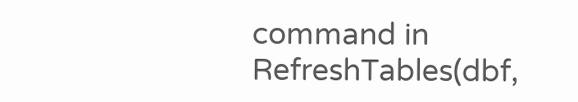command in RefreshTables(dbf,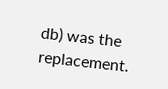db) was the replacement.